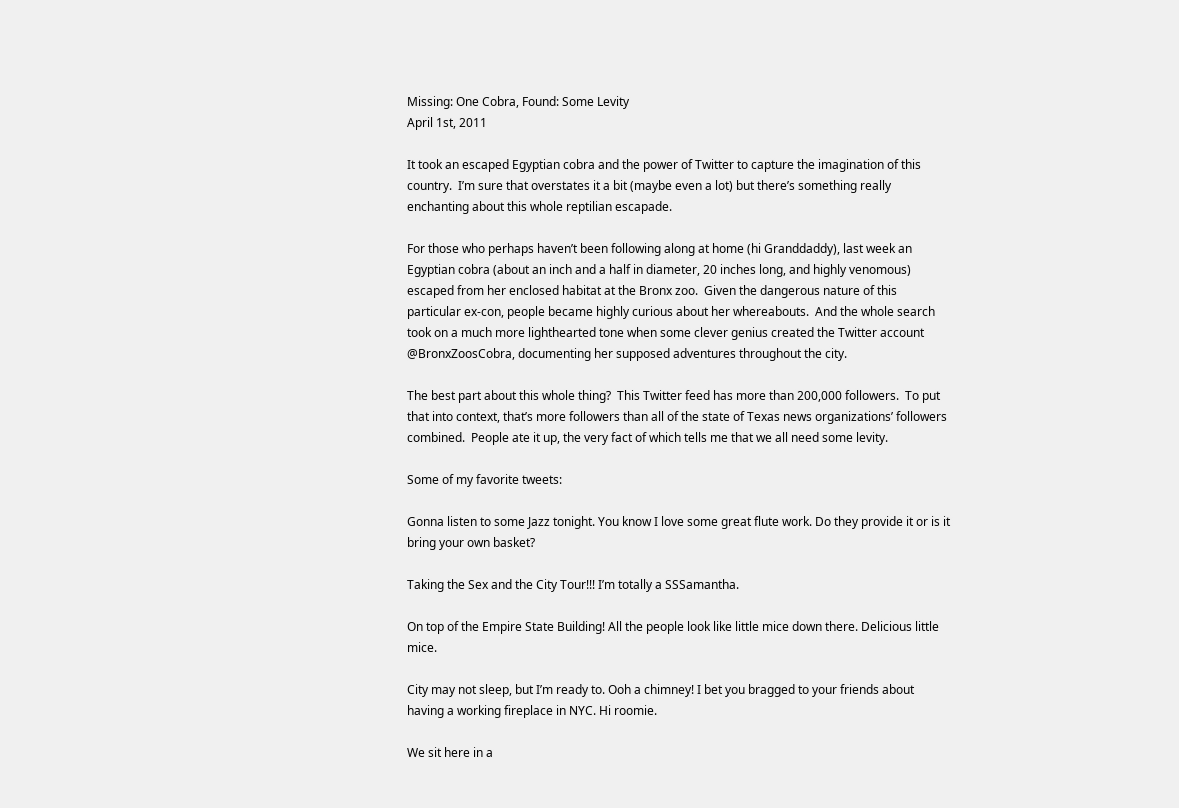Missing: One Cobra, Found: Some Levity
April 1st, 2011

It took an escaped Egyptian cobra and the power of Twitter to capture the imagination of this country.  I’m sure that overstates it a bit (maybe even a lot) but there’s something really enchanting about this whole reptilian escapade.

For those who perhaps haven’t been following along at home (hi Granddaddy), last week an Egyptian cobra (about an inch and a half in diameter, 20 inches long, and highly venomous) escaped from her enclosed habitat at the Bronx zoo.  Given the dangerous nature of this particular ex-con, people became highly curious about her whereabouts.  And the whole search took on a much more lighthearted tone when some clever genius created the Twitter account @BronxZoosCobra, documenting her supposed adventures throughout the city.

The best part about this whole thing?  This Twitter feed has more than 200,000 followers.  To put that into context, that’s more followers than all of the state of Texas news organizations’ followers combined.  People ate it up, the very fact of which tells me that we all need some levity.

Some of my favorite tweets:

Gonna listen to some Jazz tonight. You know I love some great flute work. Do they provide it or is it bring your own basket?

Taking the Sex and the City Tour!!! I’m totally a SSSamantha.

On top of the Empire State Building! All the people look like little mice down there. Delicious little mice.

City may not sleep, but I’m ready to. Ooh a chimney! I bet you bragged to your friends about having a working fireplace in NYC. Hi roomie.

We sit here in a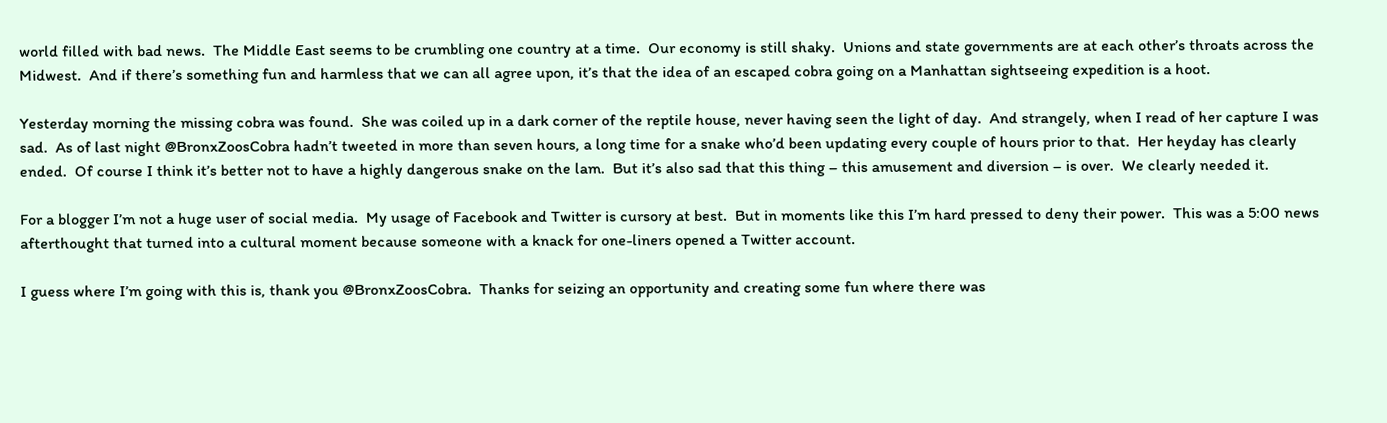world filled with bad news.  The Middle East seems to be crumbling one country at a time.  Our economy is still shaky.  Unions and state governments are at each other’s throats across the Midwest.  And if there’s something fun and harmless that we can all agree upon, it’s that the idea of an escaped cobra going on a Manhattan sightseeing expedition is a hoot.

Yesterday morning the missing cobra was found.  She was coiled up in a dark corner of the reptile house, never having seen the light of day.  And strangely, when I read of her capture I was sad.  As of last night @BronxZoosCobra hadn’t tweeted in more than seven hours, a long time for a snake who’d been updating every couple of hours prior to that.  Her heyday has clearly ended.  Of course I think it’s better not to have a highly dangerous snake on the lam.  But it’s also sad that this thing – this amusement and diversion – is over.  We clearly needed it.

For a blogger I’m not a huge user of social media.  My usage of Facebook and Twitter is cursory at best.  But in moments like this I’m hard pressed to deny their power.  This was a 5:00 news afterthought that turned into a cultural moment because someone with a knack for one-liners opened a Twitter account.

I guess where I’m going with this is, thank you @BronxZoosCobra.  Thanks for seizing an opportunity and creating some fun where there was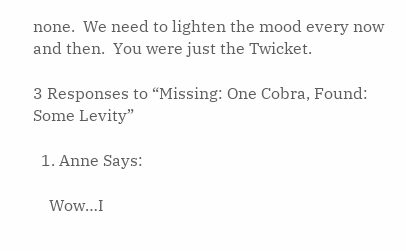none.  We need to lighten the mood every now and then.  You were just the Twicket.

3 Responses to “Missing: One Cobra, Found: Some Levity”

  1. Anne Says:

    Wow…I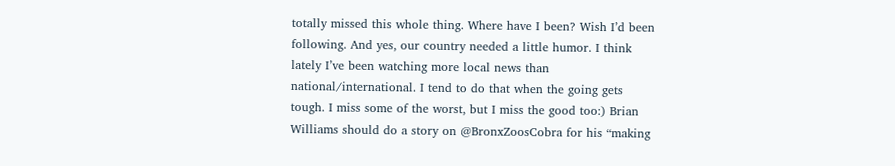totally missed this whole thing. Where have I been? Wish I’d been following. And yes, our country needed a little humor. I think lately I’ve been watching more local news than national/international. I tend to do that when the going gets tough. I miss some of the worst, but I miss the good too:) Brian Williams should do a story on @BronxZoosCobra for his “making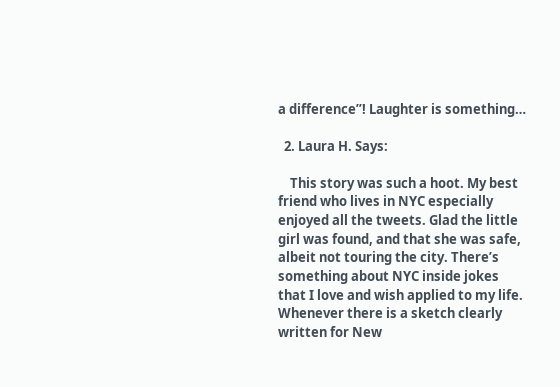a difference”! Laughter is something…

  2. Laura H. Says:

    This story was such a hoot. My best friend who lives in NYC especially enjoyed all the tweets. Glad the little girl was found, and that she was safe, albeit not touring the city. There’s something about NYC inside jokes that I love and wish applied to my life. Whenever there is a sketch clearly written for New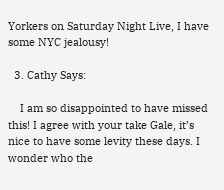Yorkers on Saturday Night Live, I have some NYC jealousy!

  3. Cathy Says:

    I am so disappointed to have missed this! I agree with your take Gale, it’s nice to have some levity these days. I wonder who the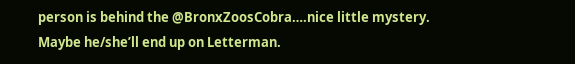person is behind the @BronxZoosCobra….nice little mystery. Maybe he/she’ll end up on Letterman.